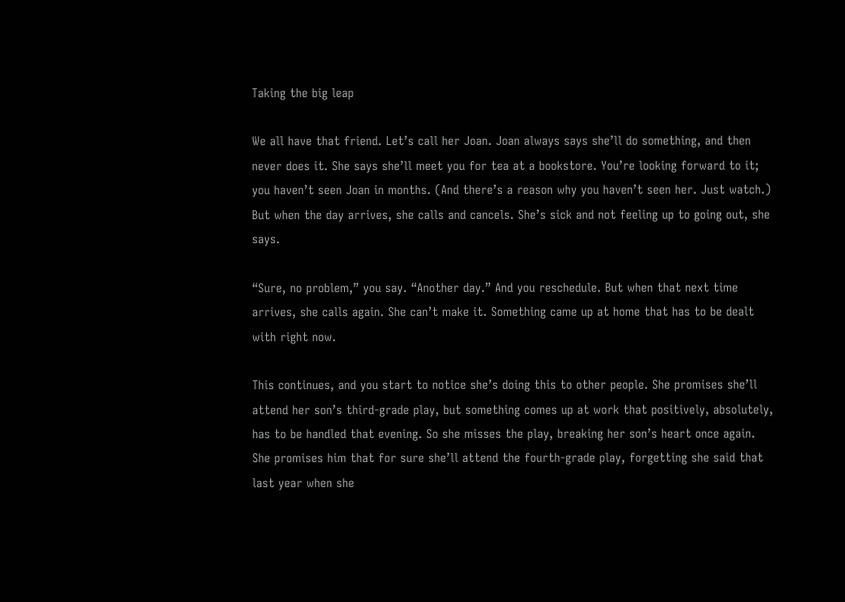Taking the big leap

We all have that friend. Let’s call her Joan. Joan always says she’ll do something, and then never does it. She says she’ll meet you for tea at a bookstore. You’re looking forward to it; you haven’t seen Joan in months. (And there’s a reason why you haven’t seen her. Just watch.) But when the day arrives, she calls and cancels. She’s sick and not feeling up to going out, she says.

“Sure, no problem,” you say. “Another day.” And you reschedule. But when that next time arrives, she calls again. She can’t make it. Something came up at home that has to be dealt with right now.

This continues, and you start to notice she’s doing this to other people. She promises she’ll attend her son’s third-grade play, but something comes up at work that positively, absolutely, has to be handled that evening. So she misses the play, breaking her son’s heart once again. She promises him that for sure she’ll attend the fourth-grade play, forgetting she said that last year when she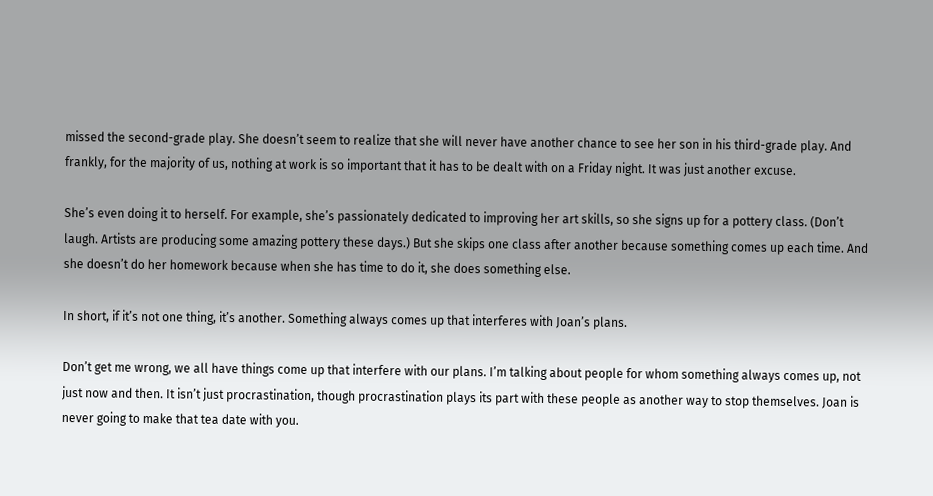missed the second-grade play. She doesn’t seem to realize that she will never have another chance to see her son in his third-grade play. And frankly, for the majority of us, nothing at work is so important that it has to be dealt with on a Friday night. It was just another excuse.

She’s even doing it to herself. For example, she’s passionately dedicated to improving her art skills, so she signs up for a pottery class. (Don’t laugh. Artists are producing some amazing pottery these days.) But she skips one class after another because something comes up each time. And she doesn’t do her homework because when she has time to do it, she does something else.

In short, if it’s not one thing, it’s another. Something always comes up that interferes with Joan’s plans.

Don’t get me wrong, we all have things come up that interfere with our plans. I’m talking about people for whom something always comes up, not just now and then. It isn’t just procrastination, though procrastination plays its part with these people as another way to stop themselves. Joan is never going to make that tea date with you.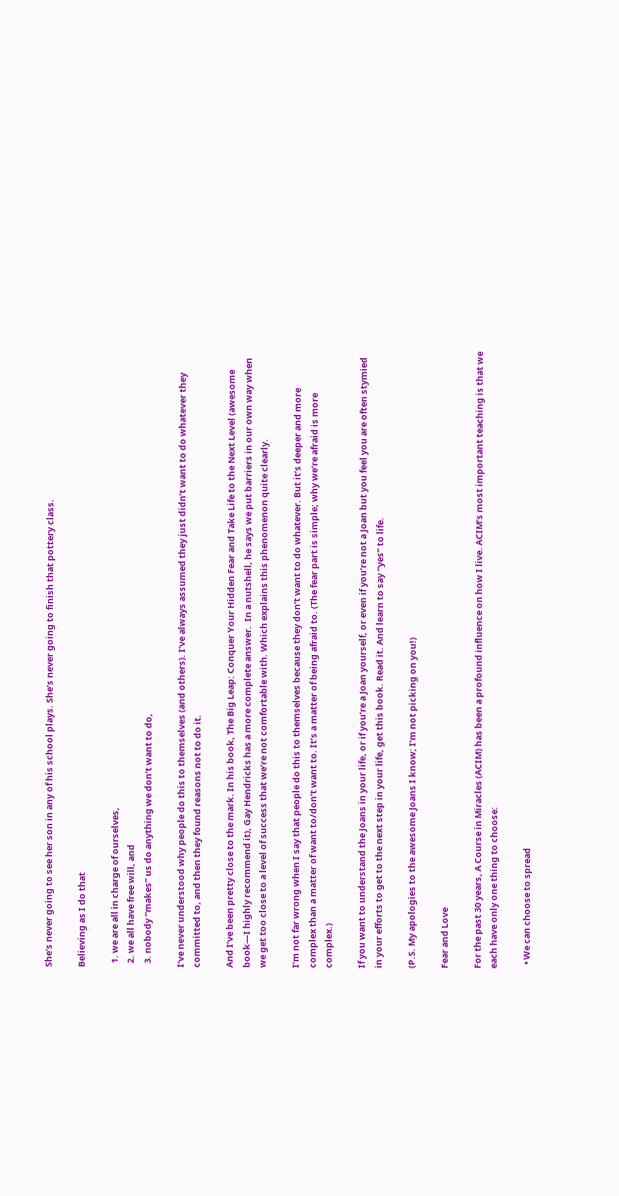She’s never going to see her son in any of his school plays. She’s never going to finish that pottery class.

Believing as I do that

  1. we are all in charge of ourselves,
  2. we all have free will, and
  3. nobody “makes” us do anything we don’t want to do,

I’ve never understood why people do this to themselves (and others). I’ve always assumed they just didn’t want to do whatever they committed to, and then they found reasons not to do it.

And I’ve been pretty close to the mark. In his book, The Big Leap: Conquer Your Hidden Fear and Take Life to the Next Level (awesome book—I highly recommend it), Gay Hendricks has a more complete answer.  In a nutshell, he says we put barriers in our own way when we get too close to a level of success that we’re not comfortable with. Which explains this phenomenon quite clearly.

I’m not far wrong when I say that people do this to themselves because they don’t want to do whatever. But it’s deeper and more complex than a matter of want to/don’t want to. It’s a matter of being afraid to. (The fear part is simple; why we’re afraid is more complex.)

If you want to understand the Joans in your life, or if you’re a Joan yourself, or even if you’re not a Joan but you feel you are often stymied in your efforts to get to the next step in your life, get this book. Read it. And learn to say “yes” to life.

(P.S. My apologies to the awesome Joans I know; I’m not picking on you!)

Fear and Love

For the past 30 years, A Course in Miracles (ACIM) has been a profound influence on how I live. ACIM’s most important teaching is that we each have only one thing to choose:

  • We can choose to spread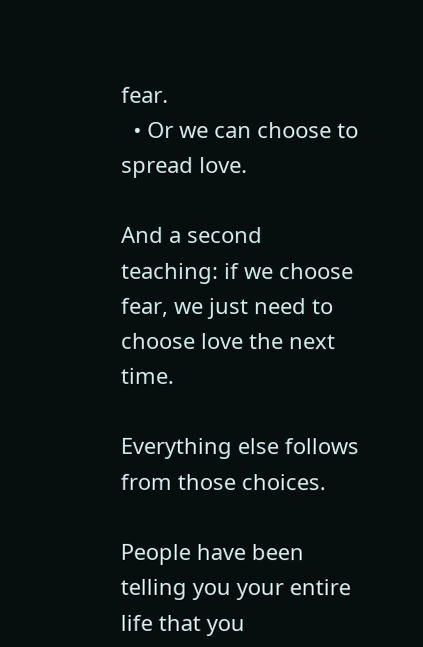fear.
  • Or we can choose to spread love.

And a second teaching: if we choose fear, we just need to choose love the next time.

Everything else follows from those choices.

People have been telling you your entire life that you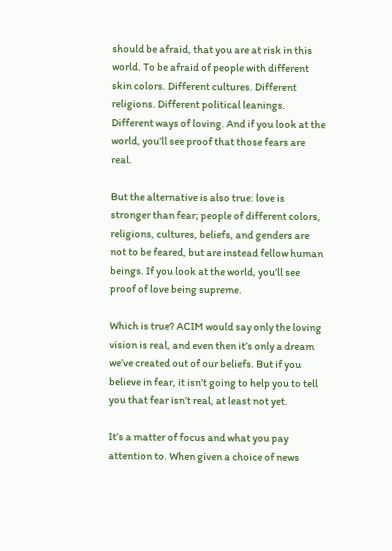should be afraid, that you are at risk in this world. To be afraid of people with different skin colors. Different cultures. Different religions. Different political leanings. Different ways of loving. And if you look at the world, you’ll see proof that those fears are real.

But the alternative is also true: love is stronger than fear; people of different colors, religions, cultures, beliefs, and genders are not to be feared, but are instead fellow human beings. If you look at the world, you’ll see proof of love being supreme.

Which is true? ACIM would say only the loving vision is real, and even then it’s only a dream we’ve created out of our beliefs. But if you believe in fear, it isn’t going to help you to tell you that fear isn’t real, at least not yet.

It’s a matter of focus and what you pay attention to. When given a choice of news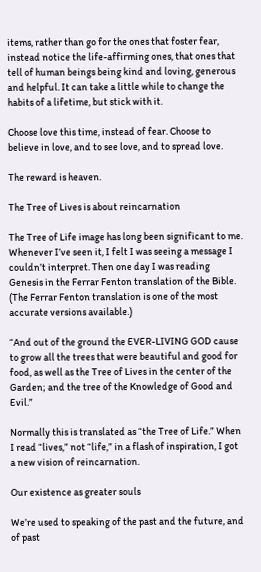items, rather than go for the ones that foster fear, instead notice the life-affirming ones, that ones that tell of human beings being kind and loving, generous and helpful. It can take a little while to change the habits of a lifetime, but stick with it.

Choose love this time, instead of fear. Choose to believe in love, and to see love, and to spread love.

The reward is heaven.

The Tree of Lives is about reincarnation

The Tree of Life image has long been significant to me. Whenever I’ve seen it, I felt I was seeing a message I couldn’t interpret. Then one day I was reading Genesis in the Ferrar Fenton translation of the Bible. (The Ferrar Fenton translation is one of the most accurate versions available.)

“And out of the ground the EVER-LIVING GOD cause to grow all the trees that were beautiful and good for food, as well as the Tree of Lives in the center of the Garden; and the tree of the Knowledge of Good and Evil.”

Normally this is translated as “the Tree of Life.” When I read “lives,” not “life,” in a flash of inspiration, I got a new vision of reincarnation.

Our existence as greater souls

We’re used to speaking of the past and the future, and of past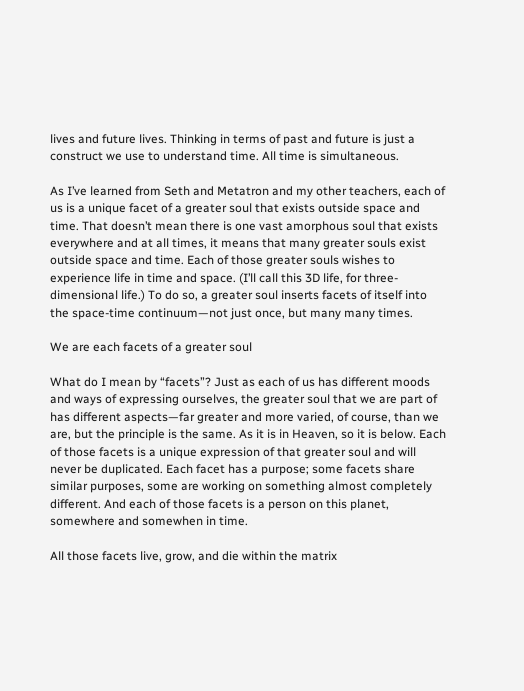lives and future lives. Thinking in terms of past and future is just a construct we use to understand time. All time is simultaneous.

As I’ve learned from Seth and Metatron and my other teachers, each of us is a unique facet of a greater soul that exists outside space and time. That doesn’t mean there is one vast amorphous soul that exists everywhere and at all times, it means that many greater souls exist outside space and time. Each of those greater souls wishes to experience life in time and space. (I’ll call this 3D life, for three-dimensional life.) To do so, a greater soul inserts facets of itself into the space-time continuum—not just once, but many many times.

We are each facets of a greater soul

What do I mean by “facets”? Just as each of us has different moods and ways of expressing ourselves, the greater soul that we are part of has different aspects—far greater and more varied, of course, than we are, but the principle is the same. As it is in Heaven, so it is below. Each of those facets is a unique expression of that greater soul and will never be duplicated. Each facet has a purpose; some facets share similar purposes, some are working on something almost completely different. And each of those facets is a person on this planet, somewhere and somewhen in time.

All those facets live, grow, and die within the matrix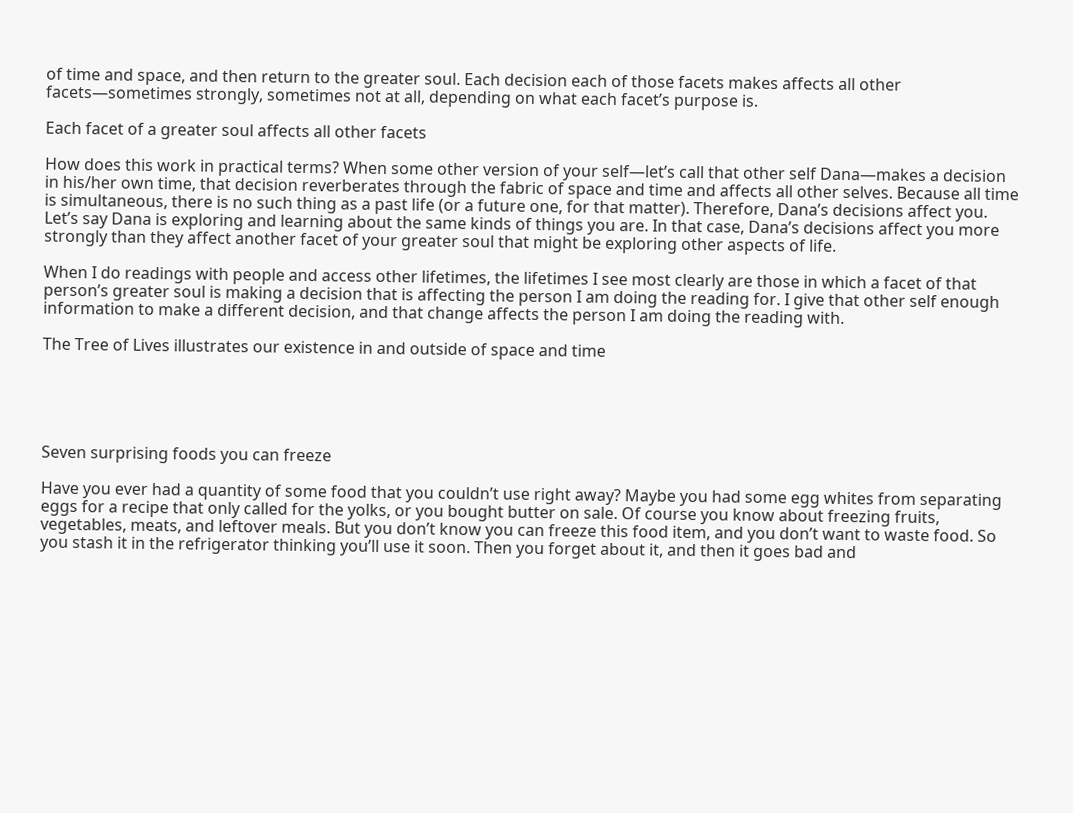of time and space, and then return to the greater soul. Each decision each of those facets makes affects all other facets—sometimes strongly, sometimes not at all, depending on what each facet’s purpose is.

Each facet of a greater soul affects all other facets

How does this work in practical terms? When some other version of your self—let’s call that other self Dana—makes a decision in his/her own time, that decision reverberates through the fabric of space and time and affects all other selves. Because all time is simultaneous, there is no such thing as a past life (or a future one, for that matter). Therefore, Dana’s decisions affect you. Let’s say Dana is exploring and learning about the same kinds of things you are. In that case, Dana’s decisions affect you more strongly than they affect another facet of your greater soul that might be exploring other aspects of life.

When I do readings with people and access other lifetimes, the lifetimes I see most clearly are those in which a facet of that person’s greater soul is making a decision that is affecting the person I am doing the reading for. I give that other self enough information to make a different decision, and that change affects the person I am doing the reading with.

The Tree of Lives illustrates our existence in and outside of space and time





Seven surprising foods you can freeze

Have you ever had a quantity of some food that you couldn’t use right away? Maybe you had some egg whites from separating eggs for a recipe that only called for the yolks, or you bought butter on sale. Of course you know about freezing fruits, vegetables, meats, and leftover meals. But you don’t know you can freeze this food item, and you don’t want to waste food. So you stash it in the refrigerator thinking you’ll use it soon. Then you forget about it, and then it goes bad and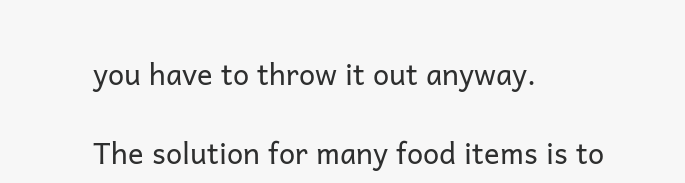you have to throw it out anyway.

The solution for many food items is to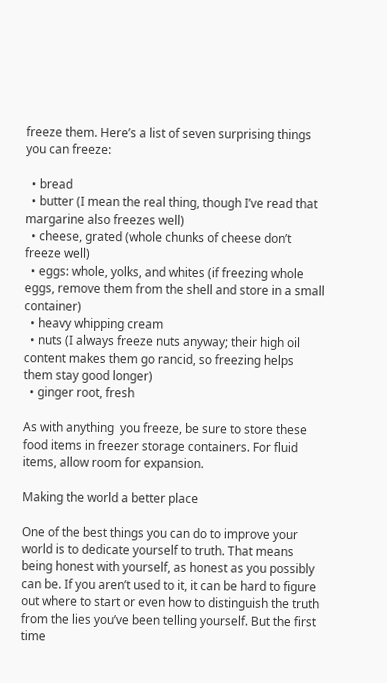freeze them. Here’s a list of seven surprising things you can freeze:

  • bread
  • butter (I mean the real thing, though I’ve read that margarine also freezes well)
  • cheese, grated (whole chunks of cheese don’t freeze well)
  • eggs: whole, yolks, and whites (if freezing whole eggs, remove them from the shell and store in a small container)
  • heavy whipping cream
  • nuts (I always freeze nuts anyway; their high oil content makes them go rancid, so freezing helps them stay good longer)
  • ginger root, fresh

As with anything  you freeze, be sure to store these food items in freezer storage containers. For fluid items, allow room for expansion.

Making the world a better place

One of the best things you can do to improve your world is to dedicate yourself to truth. That means being honest with yourself, as honest as you possibly can be. If you aren’t used to it, it can be hard to figure out where to start or even how to distinguish the truth from the lies you’ve been telling yourself. But the first time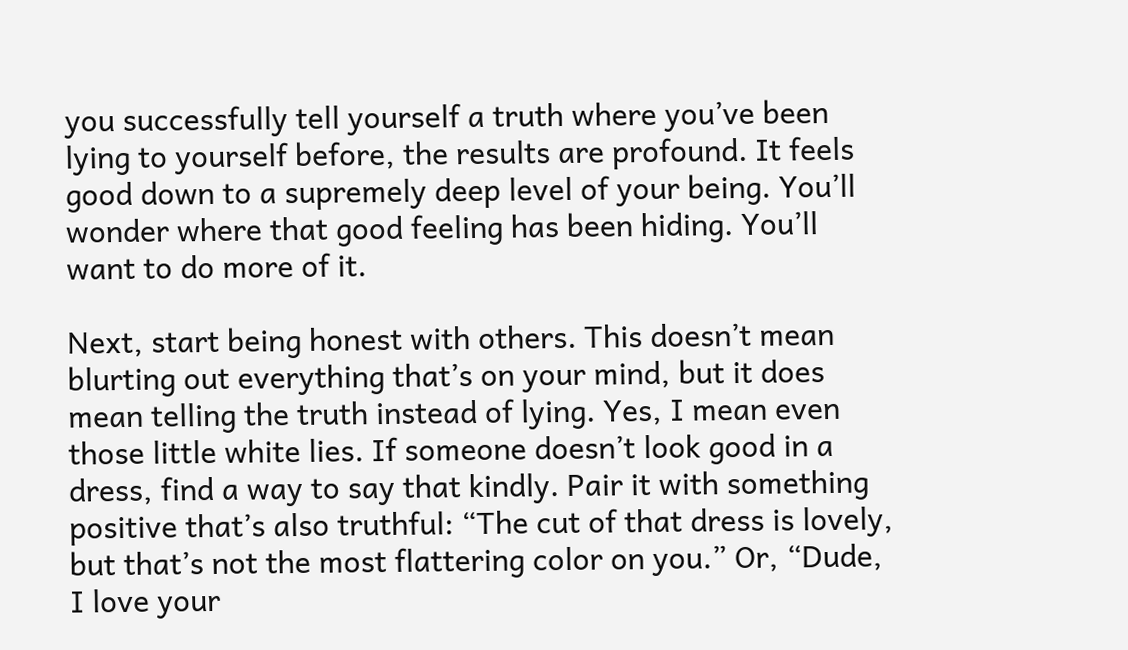you successfully tell yourself a truth where you’ve been lying to yourself before, the results are profound. It feels good down to a supremely deep level of your being. You’ll wonder where that good feeling has been hiding. You’ll want to do more of it.

Next, start being honest with others. This doesn’t mean blurting out everything that’s on your mind, but it does mean telling the truth instead of lying. Yes, I mean even those little white lies. If someone doesn’t look good in a dress, find a way to say that kindly. Pair it with something positive that’s also truthful: “The cut of that dress is lovely, but that’s not the most flattering color on you.” Or, “Dude, I love your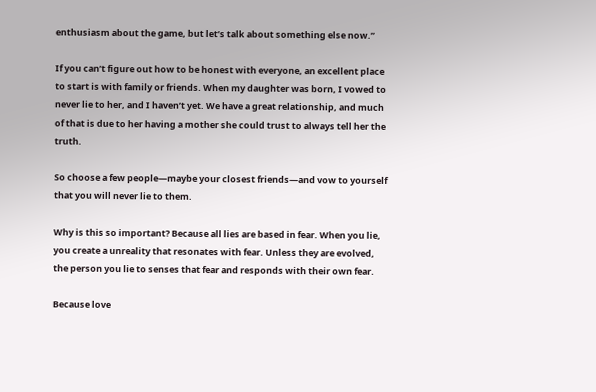enthusiasm about the game, but let’s talk about something else now.”

If you can’t figure out how to be honest with everyone, an excellent place to start is with family or friends. When my daughter was born, I vowed to never lie to her, and I haven’t yet. We have a great relationship, and much of that is due to her having a mother she could trust to always tell her the truth.

So choose a few people—maybe your closest friends—and vow to yourself that you will never lie to them.

Why is this so important? Because all lies are based in fear. When you lie, you create a unreality that resonates with fear. Unless they are evolved, the person you lie to senses that fear and responds with their own fear.

Because love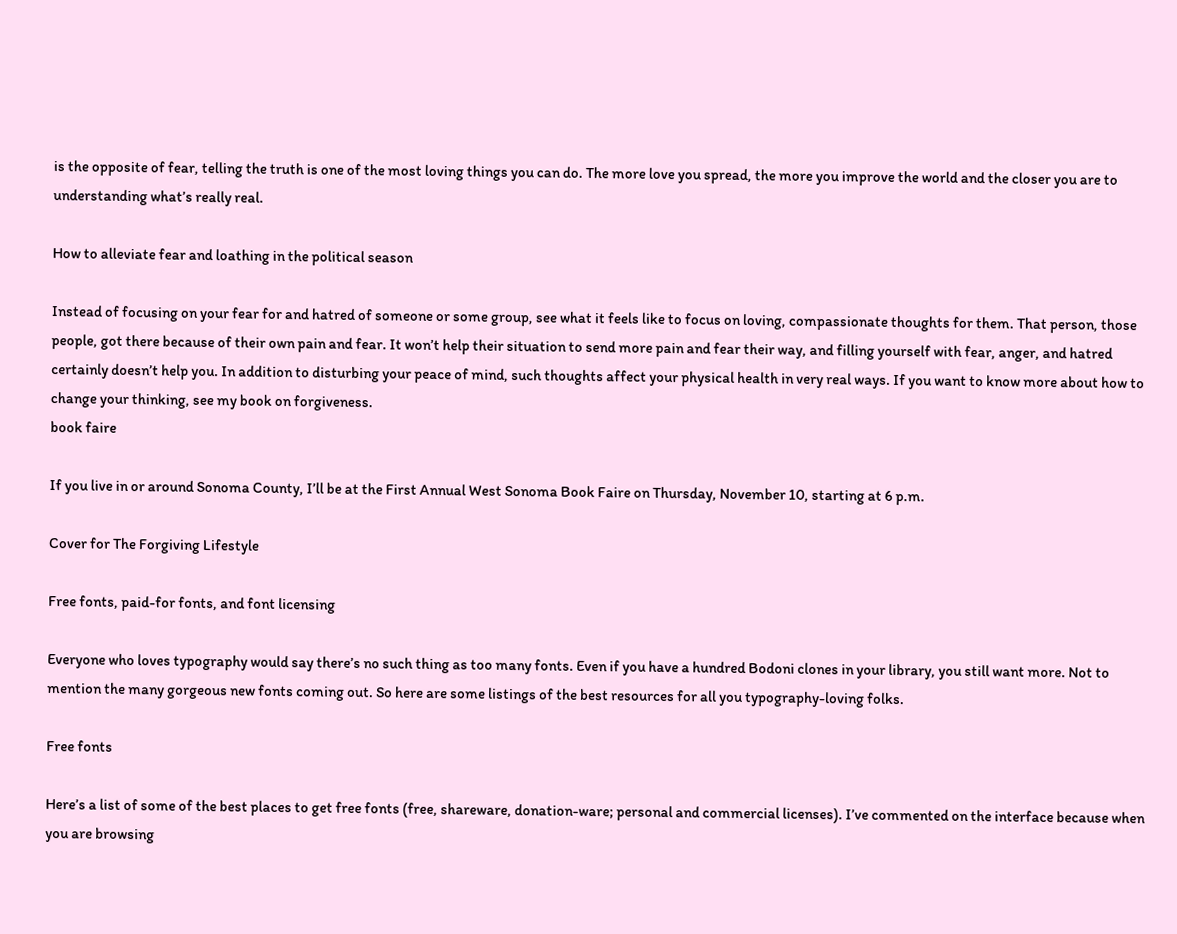is the opposite of fear, telling the truth is one of the most loving things you can do. The more love you spread, the more you improve the world and the closer you are to understanding what’s really real.

How to alleviate fear and loathing in the political season

Instead of focusing on your fear for and hatred of someone or some group, see what it feels like to focus on loving, compassionate thoughts for them. That person, those people, got there because of their own pain and fear. It won’t help their situation to send more pain and fear their way, and filling yourself with fear, anger, and hatred certainly doesn’t help you. In addition to disturbing your peace of mind, such thoughts affect your physical health in very real ways. If you want to know more about how to change your thinking, see my book on forgiveness.
book faire

If you live in or around Sonoma County, I’ll be at the First Annual West Sonoma Book Faire on Thursday, November 10, starting at 6 p.m.

Cover for The Forgiving Lifestyle

Free fonts, paid-for fonts, and font licensing

Everyone who loves typography would say there’s no such thing as too many fonts. Even if you have a hundred Bodoni clones in your library, you still want more. Not to mention the many gorgeous new fonts coming out. So here are some listings of the best resources for all you typography-loving folks.

Free fonts

Here’s a list of some of the best places to get free fonts (free, shareware, donation-ware; personal and commercial licenses). I’ve commented on the interface because when you are browsing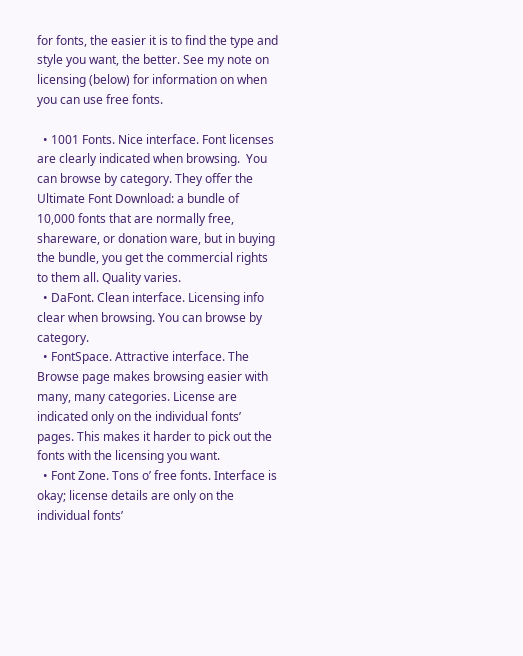for fonts, the easier it is to find the type and style you want, the better. See my note on licensing (below) for information on when you can use free fonts.

  • 1001 Fonts. Nice interface. Font licenses are clearly indicated when browsing.  You can browse by category. They offer the Ultimate Font Download: a bundle of 10,000 fonts that are normally free, shareware, or donation ware, but in buying the bundle, you get the commercial rights to them all. Quality varies.
  • DaFont. Clean interface. Licensing info clear when browsing. You can browse by category.
  • FontSpace. Attractive interface. The Browse page makes browsing easier with many, many categories. License are indicated only on the individual fonts’ pages. This makes it harder to pick out the fonts with the licensing you want.
  • Font Zone. Tons o’ free fonts. Interface is okay; license details are only on the individual fonts’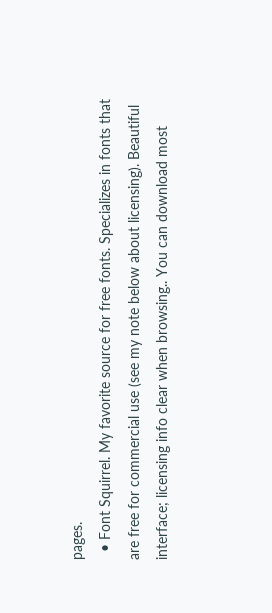pages.
  • Font Squirrel. My favorite source for free fonts. Specializes in fonts that are free for commercial use (see my note below about licensing). Beautiful interface; licensing info clear when browsing.. You can download most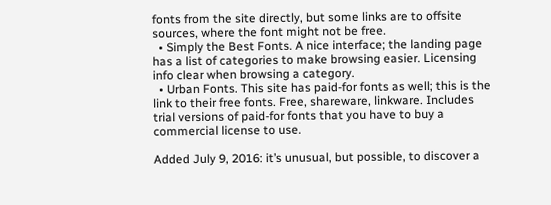fonts from the site directly, but some links are to offsite sources, where the font might not be free.
  • Simply the Best Fonts. A nice interface; the landing page has a list of categories to make browsing easier. Licensing info clear when browsing a category.
  • Urban Fonts. This site has paid-for fonts as well; this is the link to their free fonts. Free, shareware, linkware. Includes trial versions of paid-for fonts that you have to buy a commercial license to use.

Added July 9, 2016: it’s unusual, but possible, to discover a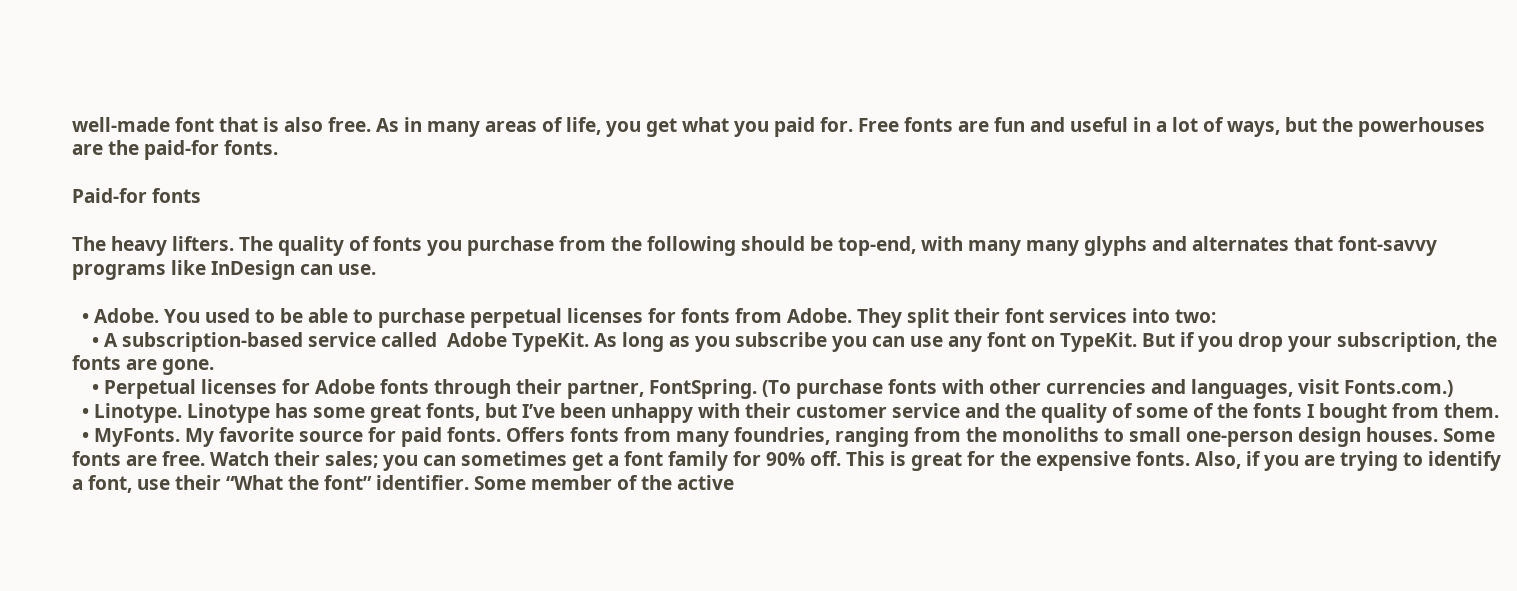well-made font that is also free. As in many areas of life, you get what you paid for. Free fonts are fun and useful in a lot of ways, but the powerhouses are the paid-for fonts.

Paid-for fonts

The heavy lifters. The quality of fonts you purchase from the following should be top-end, with many many glyphs and alternates that font-savvy programs like InDesign can use.

  • Adobe. You used to be able to purchase perpetual licenses for fonts from Adobe. They split their font services into two:
    • A subscription-based service called  Adobe TypeKit. As long as you subscribe you can use any font on TypeKit. But if you drop your subscription, the fonts are gone.
    • Perpetual licenses for Adobe fonts through their partner, FontSpring. (To purchase fonts with other currencies and languages, visit Fonts.com.)
  • Linotype. Linotype has some great fonts, but I’ve been unhappy with their customer service and the quality of some of the fonts I bought from them.
  • MyFonts. My favorite source for paid fonts. Offers fonts from many foundries, ranging from the monoliths to small one-person design houses. Some fonts are free. Watch their sales; you can sometimes get a font family for 90% off. This is great for the expensive fonts. Also, if you are trying to identify a font, use their “What the font” identifier. Some member of the active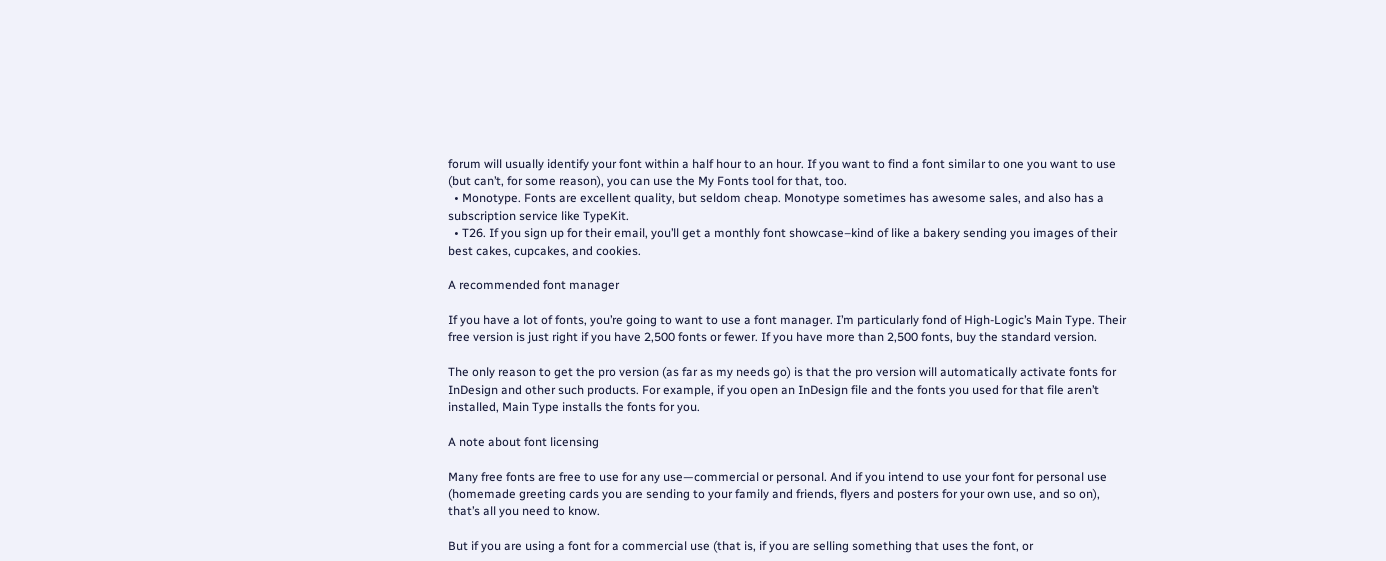forum will usually identify your font within a half hour to an hour. If you want to find a font similar to one you want to use (but can’t, for some reason), you can use the My Fonts tool for that, too.
  • Monotype. Fonts are excellent quality, but seldom cheap. Monotype sometimes has awesome sales, and also has a subscription service like TypeKit.
  • T26. If you sign up for their email, you’ll get a monthly font showcase–kind of like a bakery sending you images of their best cakes, cupcakes, and cookies.

A recommended font manager

If you have a lot of fonts, you’re going to want to use a font manager. I’m particularly fond of High-Logic’s Main Type. Their free version is just right if you have 2,500 fonts or fewer. If you have more than 2,500 fonts, buy the standard version.

The only reason to get the pro version (as far as my needs go) is that the pro version will automatically activate fonts for InDesign and other such products. For example, if you open an InDesign file and the fonts you used for that file aren’t installed, Main Type installs the fonts for you.

A note about font licensing

Many free fonts are free to use for any use—commercial or personal. And if you intend to use your font for personal use (homemade greeting cards you are sending to your family and friends, flyers and posters for your own use, and so on), that’s all you need to know.

But if you are using a font for a commercial use (that is, if you are selling something that uses the font, or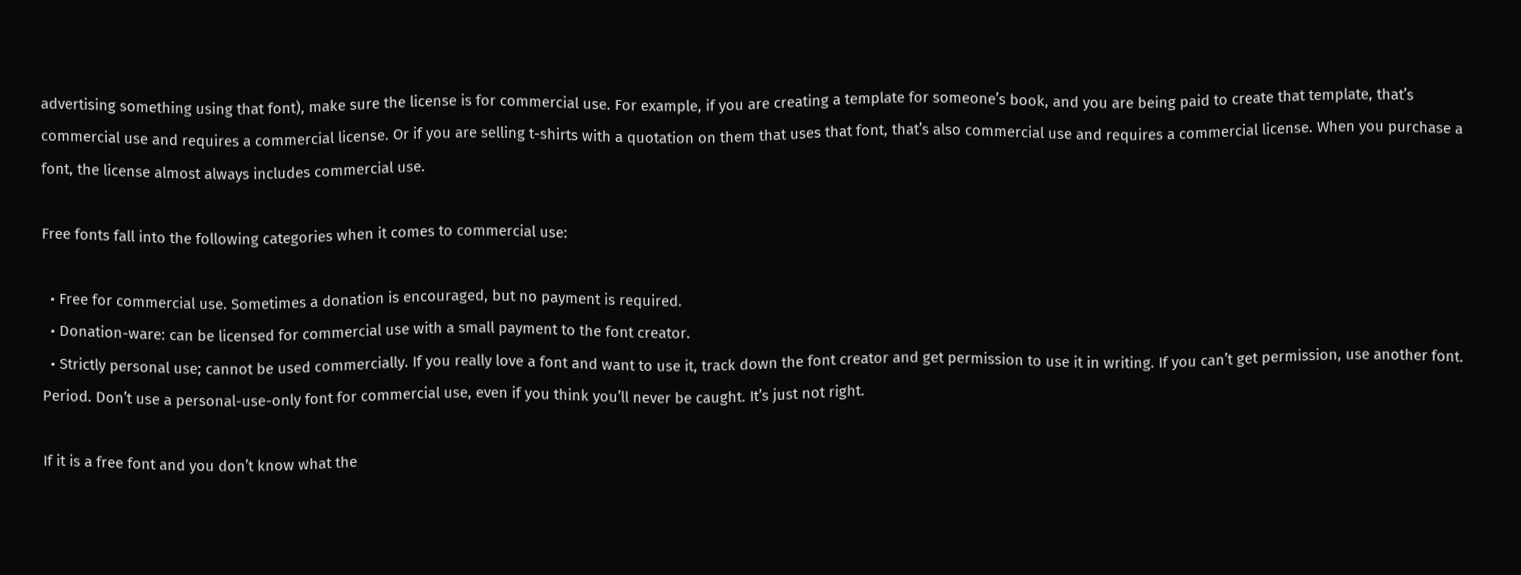advertising something using that font), make sure the license is for commercial use. For example, if you are creating a template for someone’s book, and you are being paid to create that template, that’s commercial use and requires a commercial license. Or if you are selling t-shirts with a quotation on them that uses that font, that’s also commercial use and requires a commercial license. When you purchase a font, the license almost always includes commercial use.

Free fonts fall into the following categories when it comes to commercial use:

  • Free for commercial use. Sometimes a donation is encouraged, but no payment is required.
  • Donation-ware: can be licensed for commercial use with a small payment to the font creator.
  • Strictly personal use; cannot be used commercially. If you really love a font and want to use it, track down the font creator and get permission to use it in writing. If you can’t get permission, use another font. Period. Don’t use a personal-use-only font for commercial use, even if you think you’ll never be caught. It’s just not right.

If it is a free font and you don’t know what the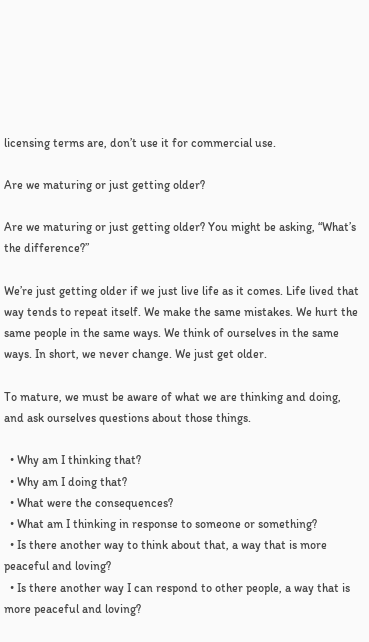licensing terms are, don’t use it for commercial use.

Are we maturing or just getting older?

Are we maturing or just getting older? You might be asking, “What’s the difference?”

We’re just getting older if we just live life as it comes. Life lived that way tends to repeat itself. We make the same mistakes. We hurt the same people in the same ways. We think of ourselves in the same ways. In short, we never change. We just get older.

To mature, we must be aware of what we are thinking and doing, and ask ourselves questions about those things.

  • Why am I thinking that?
  • Why am I doing that?
  • What were the consequences?
  • What am I thinking in response to someone or something?
  • Is there another way to think about that, a way that is more peaceful and loving?
  • Is there another way I can respond to other people, a way that is more peaceful and loving?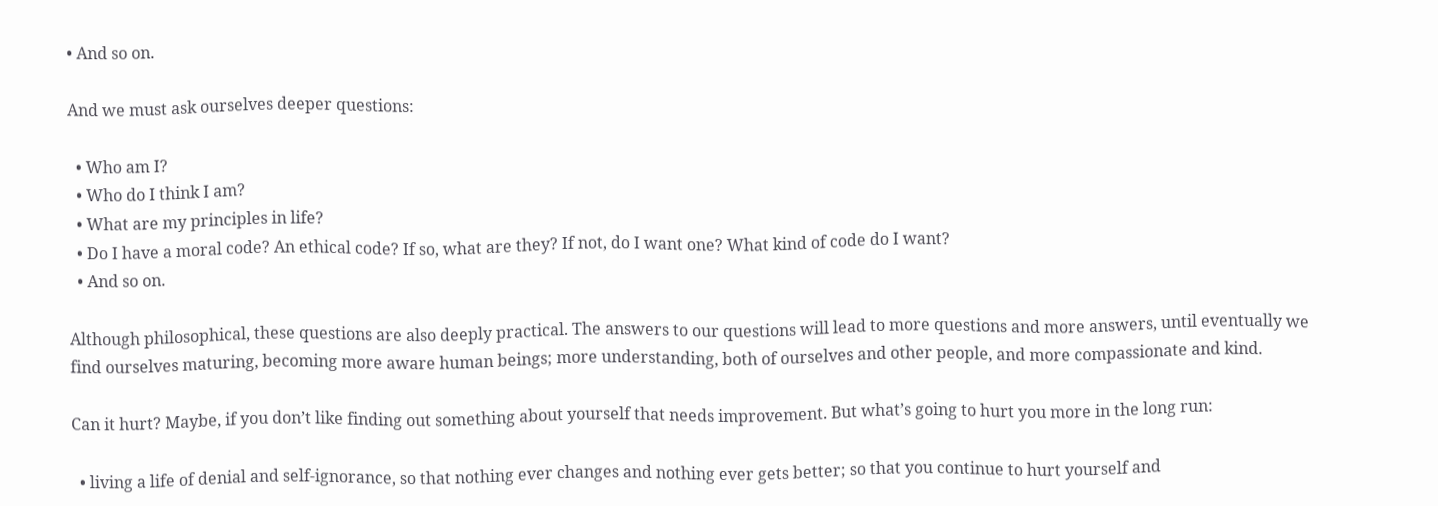• And so on.

And we must ask ourselves deeper questions:

  • Who am I?
  • Who do I think I am?
  • What are my principles in life?
  • Do I have a moral code? An ethical code? If so, what are they? If not, do I want one? What kind of code do I want?
  • And so on.

Although philosophical, these questions are also deeply practical. The answers to our questions will lead to more questions and more answers, until eventually we find ourselves maturing, becoming more aware human beings; more understanding, both of ourselves and other people, and more compassionate and kind.

Can it hurt? Maybe, if you don’t like finding out something about yourself that needs improvement. But what’s going to hurt you more in the long run:

  • living a life of denial and self-ignorance, so that nothing ever changes and nothing ever gets better; so that you continue to hurt yourself and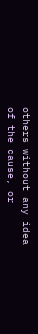others without any idea of the cause, or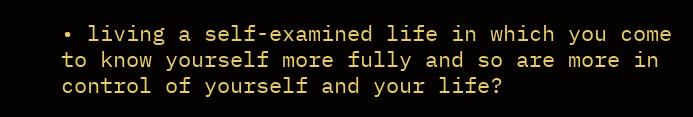• living a self-examined life in which you come to know yourself more fully and so are more in control of yourself and your life?